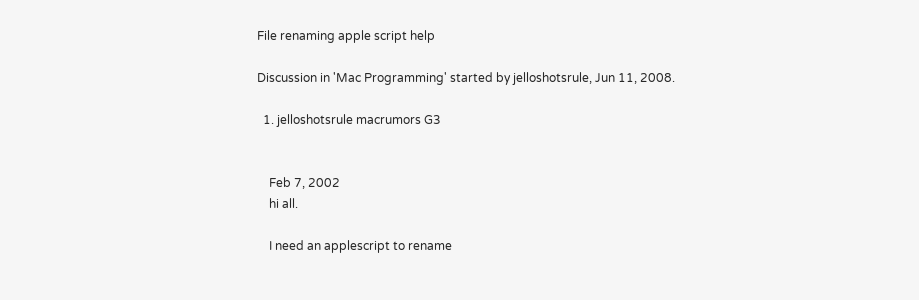File renaming apple script help

Discussion in 'Mac Programming' started by jelloshotsrule, Jun 11, 2008.

  1. jelloshotsrule macrumors G3


    Feb 7, 2002
    hi all.

    I need an applescript to rename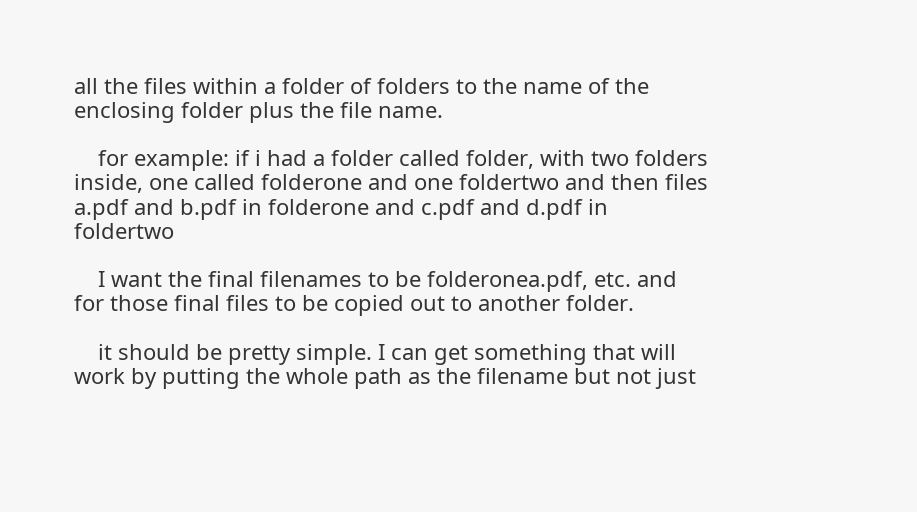all the files within a folder of folders to the name of the enclosing folder plus the file name.

    for example: if i had a folder called folder, with two folders inside, one called folderone and one foldertwo and then files a.pdf and b.pdf in folderone and c.pdf and d.pdf in foldertwo

    I want the final filenames to be folderonea.pdf, etc. and for those final files to be copied out to another folder.

    it should be pretty simple. I can get something that will work by putting the whole path as the filename but not just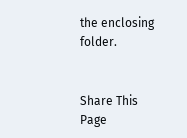the enclosing folder.


Share This Page